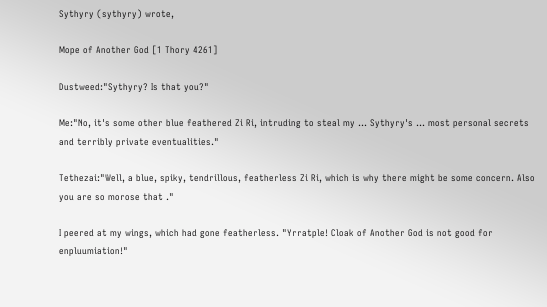Sythyry (sythyry) wrote,

Mope of Another God [1 Thory 4261]

Dustweed:"Sythyry? Is that you?"

Me:"No, it's some other blue feathered Zi Ri, intruding to steal my ... Sythyry's ... most personal secrets and terribly private eventualities."

Tethezai:"Well, a blue, spiky, tendrillous, featherless Zi Ri, which is why there might be some concern. Also you are so morose that ."

I peered at my wings, which had gone featherless. "Yrratple! Cloak of Another God is not good for enpluumiation!"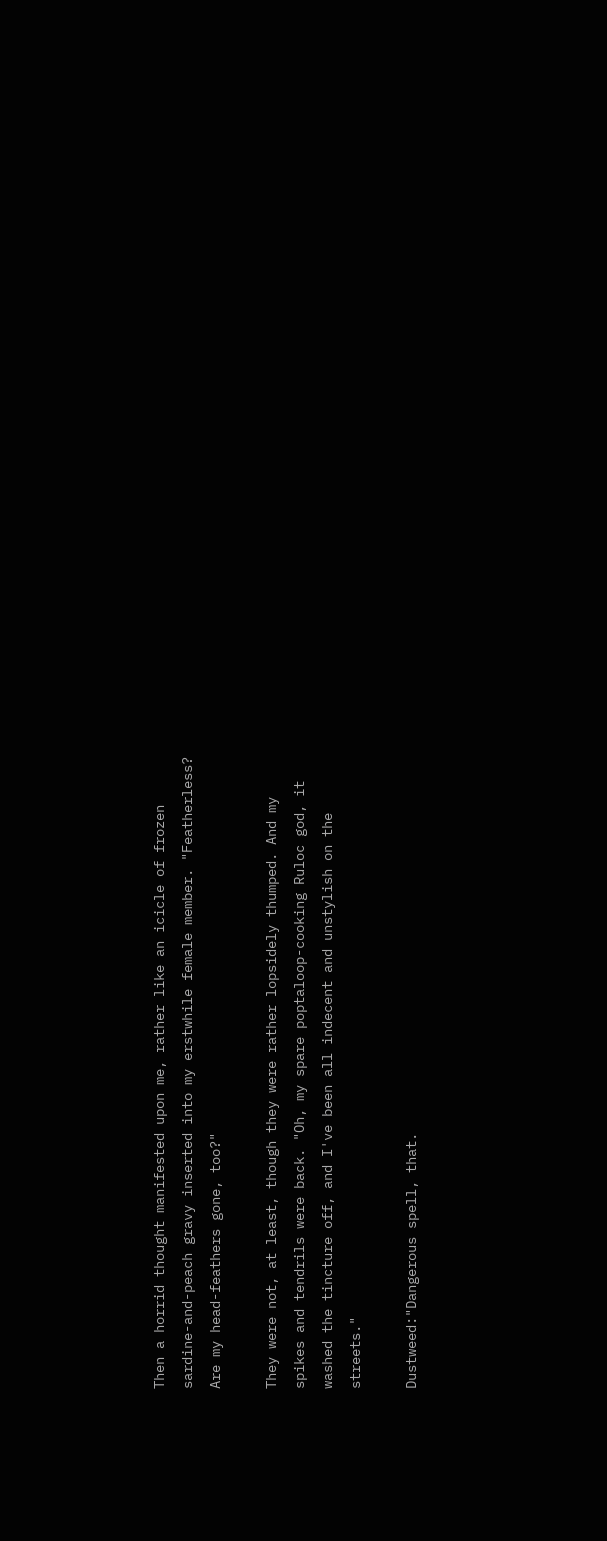Then a horrid thought manifested upon me, rather like an icicle of frozen sardine-and-peach gravy inserted into my erstwhile female member. "Featherless? Are my head-feathers gone, too?"

They were not, at least, though they were rather lopsidely thumped. And my spikes and tendrils were back. "Oh, my spare poptaloop-cooking Ruloc god, it washed the tincture off, and I've been all indecent and unstylish on the streets."

Dustweed:"Dangerous spell, that.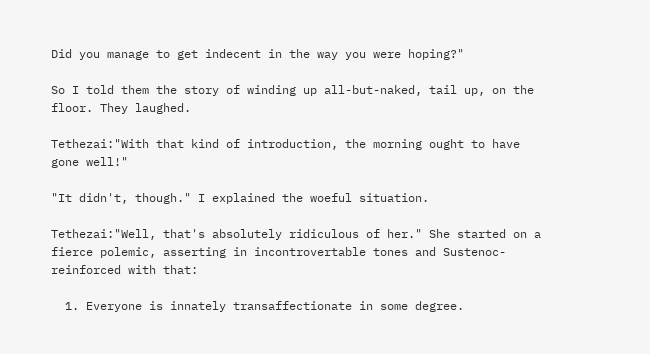Did you manage to get indecent in the way you were hoping?"

So I told them the story of winding up all-but-naked, tail up, on the floor. They laughed.

Tethezai:"With that kind of introduction, the morning ought to have gone well!"

"It didn't, though." I explained the woeful situation.

Tethezai:"Well, that's absolutely ridiculous of her." She started on a fierce polemic, asserting in incontrovertable tones and Sustenoc-reinforced with that:

  1. Everyone is innately transaffectionate in some degree.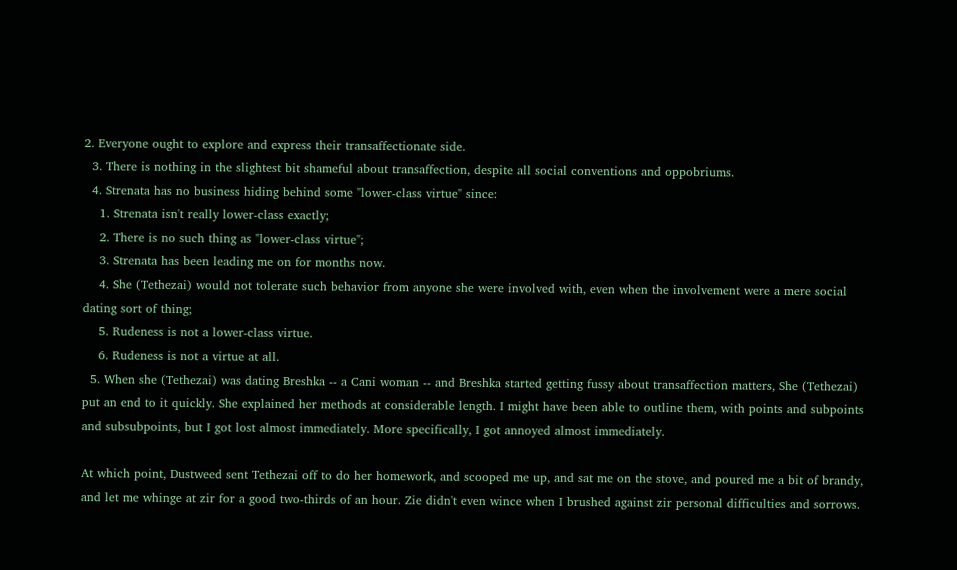2. Everyone ought to explore and express their transaffectionate side.
  3. There is nothing in the slightest bit shameful about transaffection, despite all social conventions and oppobriums.
  4. Strenata has no business hiding behind some "lower-class virtue" since:
    1. Strenata isn't really lower-class exactly;
    2. There is no such thing as "lower-class virtue";
    3. Strenata has been leading me on for months now.
    4. She (Tethezai) would not tolerate such behavior from anyone she were involved with, even when the involvement were a mere social dating sort of thing;
    5. Rudeness is not a lower-class virtue.
    6. Rudeness is not a virtue at all.
  5. When she (Tethezai) was dating Breshka -- a Cani woman -- and Breshka started getting fussy about transaffection matters, She (Tethezai) put an end to it quickly. She explained her methods at considerable length. I might have been able to outline them, with points and subpoints and subsubpoints, but I got lost almost immediately. More specifically, I got annoyed almost immediately.

At which point, Dustweed sent Tethezai off to do her homework, and scooped me up, and sat me on the stove, and poured me a bit of brandy, and let me whinge at zir for a good two-thirds of an hour. Zie didn't even wince when I brushed against zir personal difficulties and sorrows.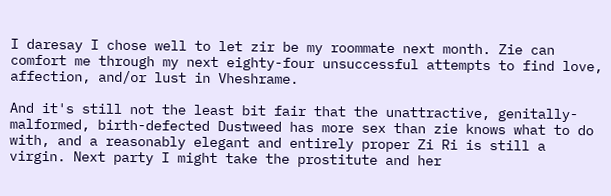I daresay I chose well to let zir be my roommate next month. Zie can comfort me through my next eighty-four unsuccessful attempts to find love, affection, and/or lust in Vheshrame.

And it's still not the least bit fair that the unattractive, genitally-malformed, birth-defected Dustweed has more sex than zie knows what to do with, and a reasonably elegant and entirely proper Zi Ri is still a virgin. Next party I might take the prostitute and her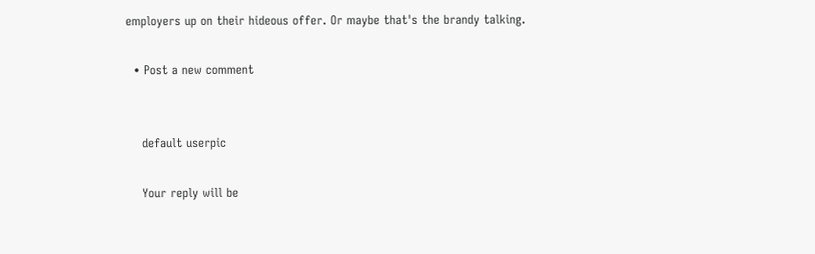employers up on their hideous offer. Or maybe that's the brandy talking.

  • Post a new comment


    default userpic

    Your reply will be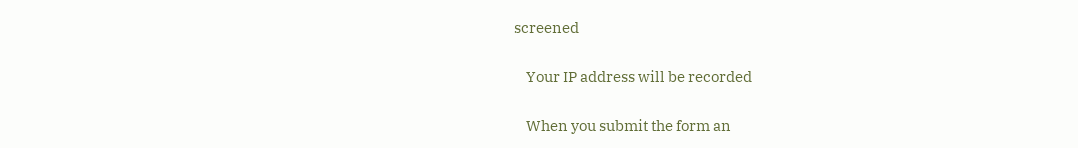screened

    Your IP address will be recorded

    When you submit the form an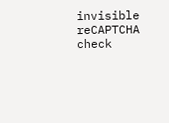invisible reCAPTCHA check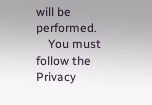will be performed.
    You must follow the Privacy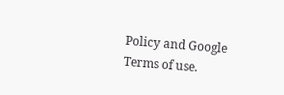Policy and Google Terms of use.